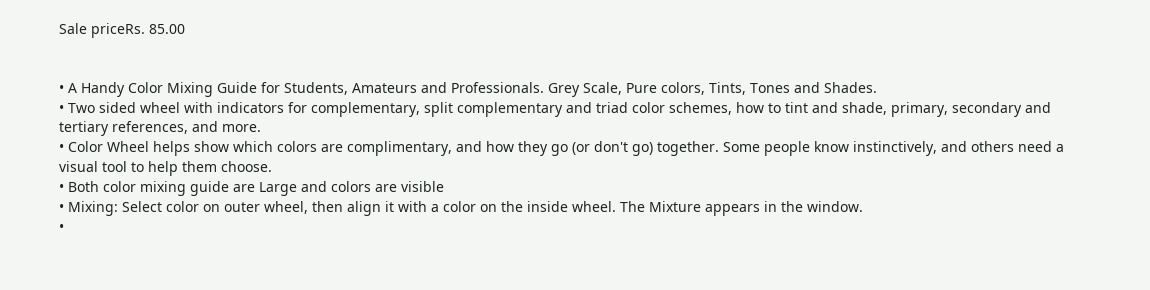Sale priceRs. 85.00


• A Handy Color Mixing Guide for Students, Amateurs and Professionals. Grey Scale, Pure colors, Tints, Tones and Shades.
• Two sided wheel with indicators for complementary, split complementary and triad color schemes, how to tint and shade, primary, secondary and tertiary references, and more.
• Color Wheel helps show which colors are complimentary, and how they go (or don't go) together. Some people know instinctively, and others need a visual tool to help them choose.
• Both color mixing guide are Large and colors are visible
• Mixing: Select color on outer wheel, then align it with a color on the inside wheel. The Mixture appears in the window.
•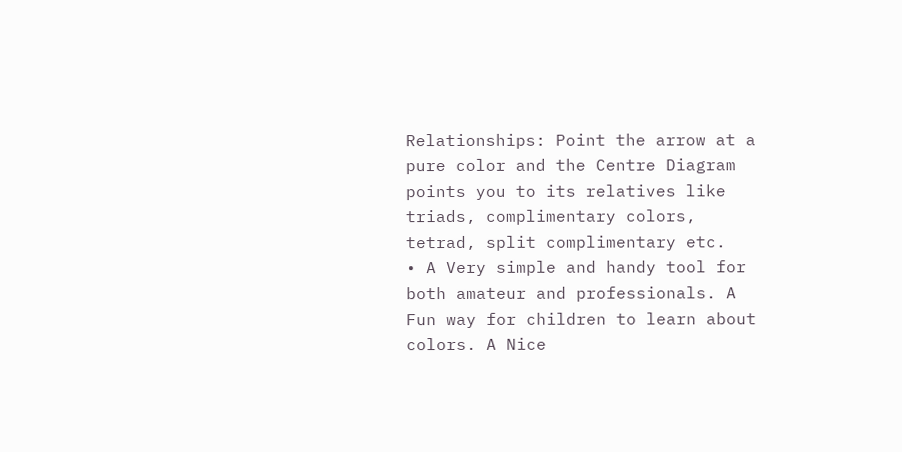Relationships: Point the arrow at a pure color and the Centre Diagram points you to its relatives like triads, complimentary colors, tetrad, split complimentary etc.
• A Very simple and handy tool for both amateur and professionals. A Fun way for children to learn about colors. A Nice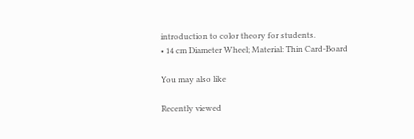introduction to color theory for students.
• 14 cm Diameter Wheel; Material: Thin Card-Board

You may also like

Recently viewed